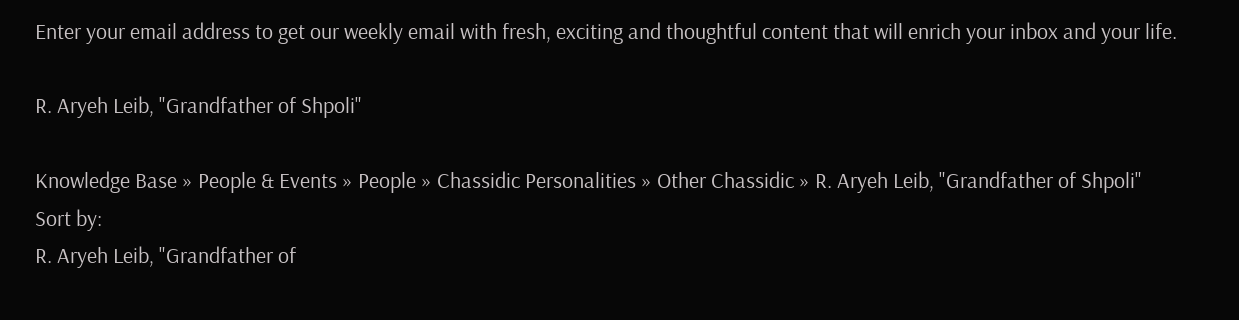Enter your email address to get our weekly email with fresh, exciting and thoughtful content that will enrich your inbox and your life.

R. Aryeh Leib, "Grandfather of Shpoli"

Knowledge Base » People & Events » People » Chassidic Personalities » Other Chassidic » R. Aryeh Leib, "Grandfather of Shpoli"
Sort by:
R. Aryeh Leib, "Grandfather of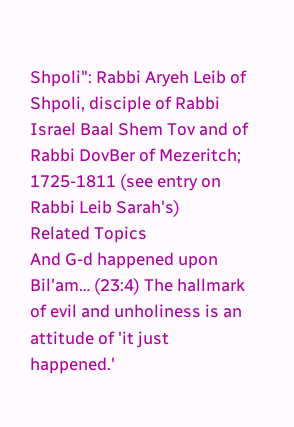Shpoli": Rabbi Aryeh Leib of Shpoli, disciple of Rabbi Israel Baal Shem Tov and of Rabbi DovBer of Mezeritch; 1725-1811 (see entry on Rabbi Leib Sarah's)
Related Topics
And G-d happened upon Bil'am… (23:4) The hallmark of evil and unholiness is an attitude of 'it just happened.'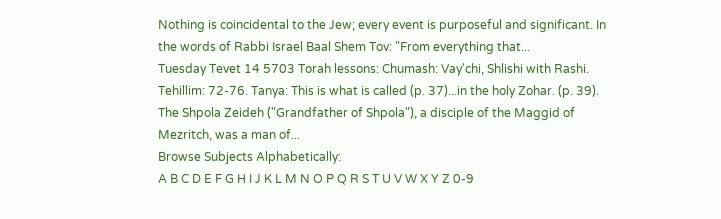Nothing is coincidental to the Jew; every event is purposeful and significant. In the words of Rabbi Israel Baal Shem Tov: "From everything that...
Tuesday Tevet 14 5703 Torah lessons: Chumash: Vay'chi, Shlishi with Rashi. Tehillim: 72-76. Tanya: This is what is called (p. 37)...in the holy Zohar. (p. 39). The Shpola Zeideh ("Grandfather of Shpola"), a disciple of the Maggid of Mezritch, was a man of...
Browse Subjects Alphabetically:
A B C D E F G H I J K L M N O P Q R S T U V W X Y Z 0-9